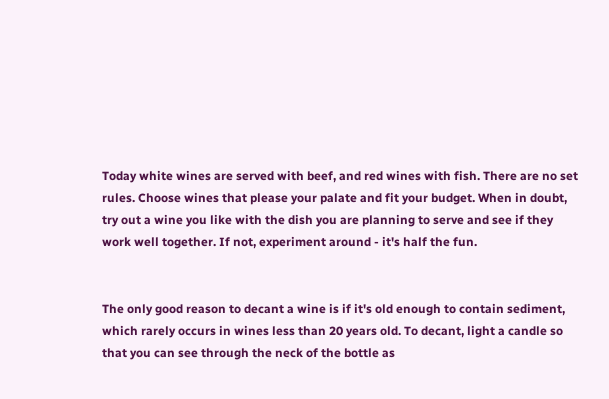Today white wines are served with beef, and red wines with fish. There are no set rules. Choose wines that please your palate and fit your budget. When in doubt, try out a wine you like with the dish you are planning to serve and see if they work well together. If not, experiment around - it's half the fun.


The only good reason to decant a wine is if it's old enough to contain sediment, which rarely occurs in wines less than 20 years old. To decant, light a candle so that you can see through the neck of the bottle as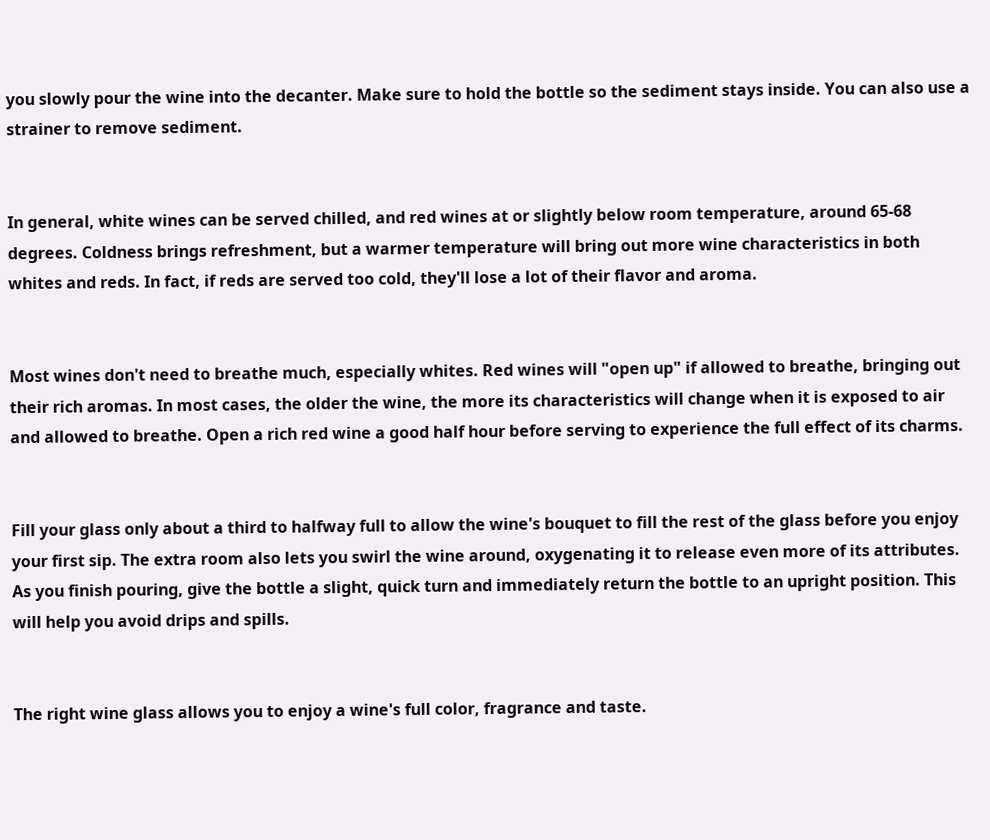you slowly pour the wine into the decanter. Make sure to hold the bottle so the sediment stays inside. You can also use a strainer to remove sediment.


In general, white wines can be served chilled, and red wines at or slightly below room temperature, around 65-68 degrees. Coldness brings refreshment, but a warmer temperature will bring out more wine characteristics in both whites and reds. In fact, if reds are served too cold, they'll lose a lot of their flavor and aroma.


Most wines don't need to breathe much, especially whites. Red wines will "open up" if allowed to breathe, bringing out their rich aromas. In most cases, the older the wine, the more its characteristics will change when it is exposed to air and allowed to breathe. Open a rich red wine a good half hour before serving to experience the full effect of its charms.


Fill your glass only about a third to halfway full to allow the wine's bouquet to fill the rest of the glass before you enjoy your first sip. The extra room also lets you swirl the wine around, oxygenating it to release even more of its attributes. As you finish pouring, give the bottle a slight, quick turn and immediately return the bottle to an upright position. This will help you avoid drips and spills.


The right wine glass allows you to enjoy a wine's full color, fragrance and taste.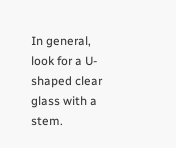In general, look for a U-shaped clear glass with a stem.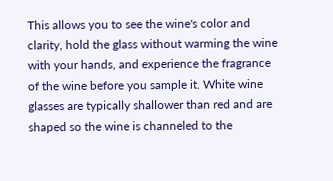This allows you to see the wine's color and clarity, hold the glass without warming the wine with your hands, and experience the fragrance of the wine before you sample it. White wine glasses are typically shallower than red and are shaped so the wine is channeled to the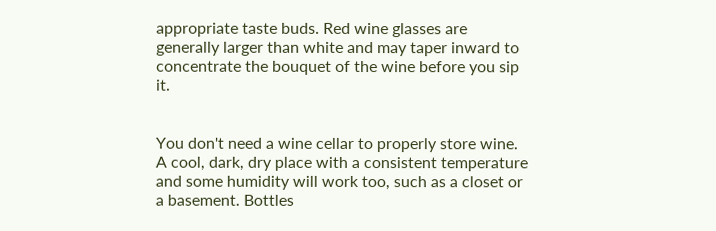appropriate taste buds. Red wine glasses are generally larger than white and may taper inward to concentrate the bouquet of the wine before you sip it.


You don't need a wine cellar to properly store wine. A cool, dark, dry place with a consistent temperature and some humidity will work too, such as a closet or a basement. Bottles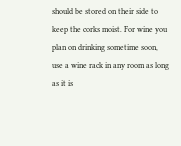should be stored on their side to keep the corks moist. For wine you plan on drinking sometime soon, use a wine rack in any room as long as it is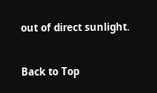out of direct sunlight.

Back to Top